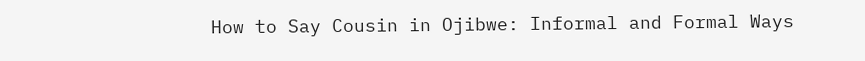How to Say Cousin in Ojibwe: Informal and Formal Ways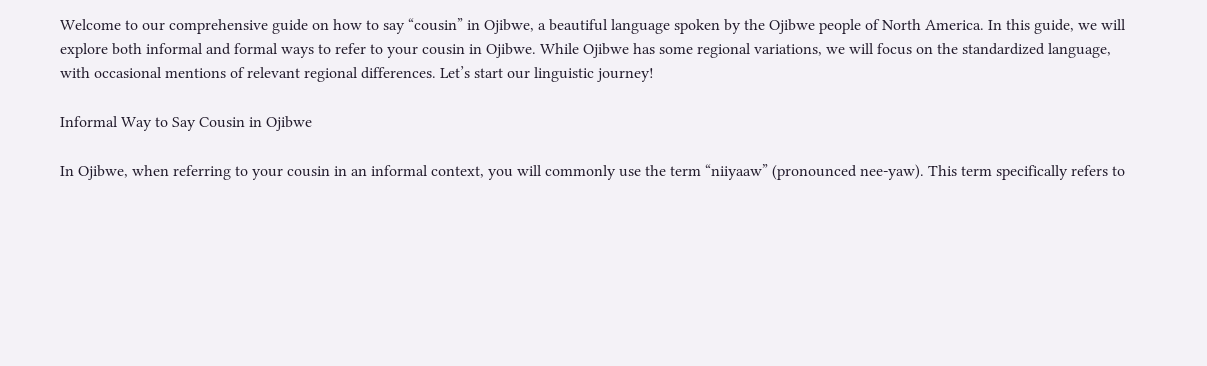Welcome to our comprehensive guide on how to say “cousin” in Ojibwe, a beautiful language spoken by the Ojibwe people of North America. In this guide, we will explore both informal and formal ways to refer to your cousin in Ojibwe. While Ojibwe has some regional variations, we will focus on the standardized language, with occasional mentions of relevant regional differences. Let’s start our linguistic journey!

Informal Way to Say Cousin in Ojibwe

In Ojibwe, when referring to your cousin in an informal context, you will commonly use the term “niiyaaw” (pronounced nee-yaw). This term specifically refers to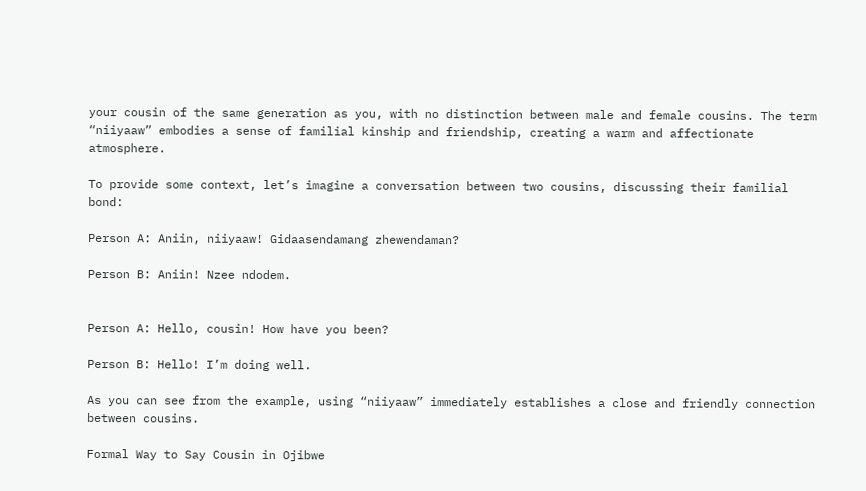your cousin of the same generation as you, with no distinction between male and female cousins. The term “niiyaaw” embodies a sense of familial kinship and friendship, creating a warm and affectionate atmosphere.

To provide some context, let’s imagine a conversation between two cousins, discussing their familial bond:

Person A: Aniin, niiyaaw! Gidaasendamang zhewendaman?

Person B: Aniin! Nzee ndodem.


Person A: Hello, cousin! How have you been?

Person B: Hello! I’m doing well.

As you can see from the example, using “niiyaaw” immediately establishes a close and friendly connection between cousins.

Formal Way to Say Cousin in Ojibwe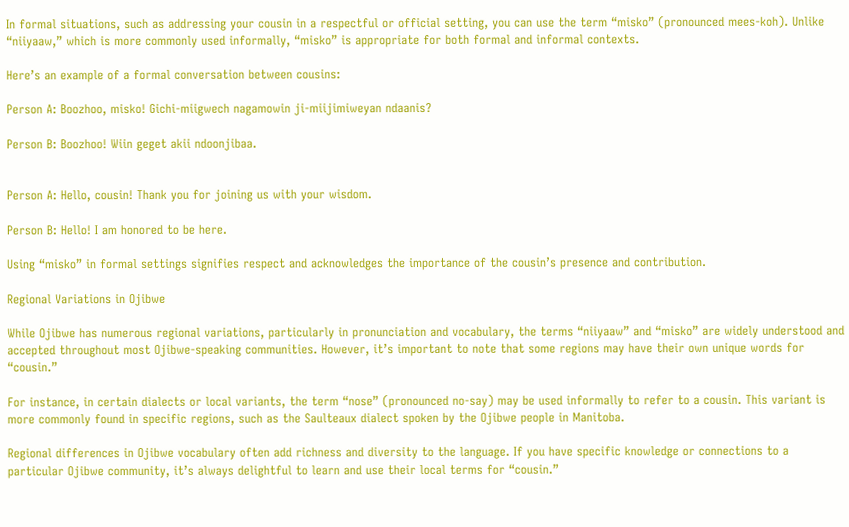In formal situations, such as addressing your cousin in a respectful or official setting, you can use the term “misko” (pronounced mees-koh). Unlike “niiyaaw,” which is more commonly used informally, “misko” is appropriate for both formal and informal contexts.

Here’s an example of a formal conversation between cousins:

Person A: Boozhoo, misko! Gichi-miigwech nagamowin ji-miijimiweyan ndaanis?

Person B: Boozhoo! Wiin geget akii ndoonjibaa.


Person A: Hello, cousin! Thank you for joining us with your wisdom.

Person B: Hello! I am honored to be here.

Using “misko” in formal settings signifies respect and acknowledges the importance of the cousin’s presence and contribution.

Regional Variations in Ojibwe

While Ojibwe has numerous regional variations, particularly in pronunciation and vocabulary, the terms “niiyaaw” and “misko” are widely understood and accepted throughout most Ojibwe-speaking communities. However, it’s important to note that some regions may have their own unique words for “cousin.”

For instance, in certain dialects or local variants, the term “nose” (pronounced no-say) may be used informally to refer to a cousin. This variant is more commonly found in specific regions, such as the Saulteaux dialect spoken by the Ojibwe people in Manitoba.

Regional differences in Ojibwe vocabulary often add richness and diversity to the language. If you have specific knowledge or connections to a particular Ojibwe community, it’s always delightful to learn and use their local terms for “cousin.”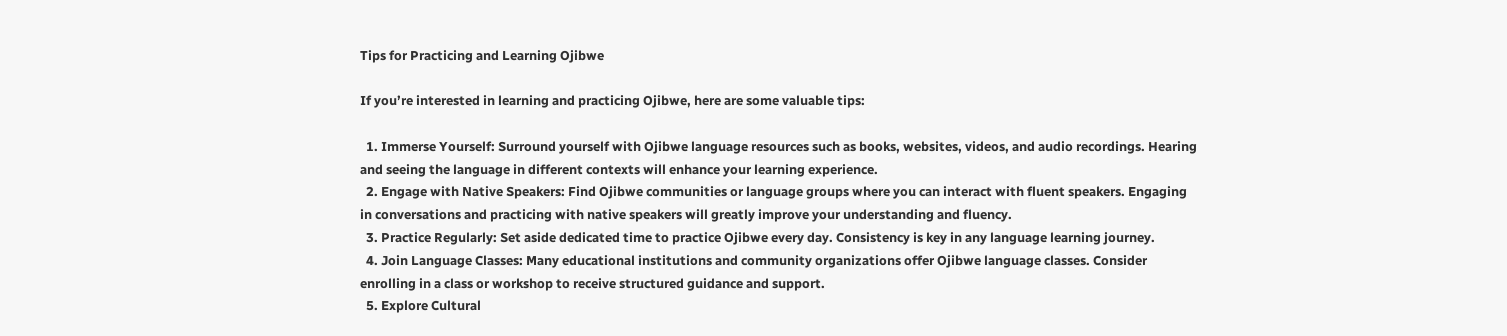Tips for Practicing and Learning Ojibwe

If you’re interested in learning and practicing Ojibwe, here are some valuable tips:

  1. Immerse Yourself: Surround yourself with Ojibwe language resources such as books, websites, videos, and audio recordings. Hearing and seeing the language in different contexts will enhance your learning experience.
  2. Engage with Native Speakers: Find Ojibwe communities or language groups where you can interact with fluent speakers. Engaging in conversations and practicing with native speakers will greatly improve your understanding and fluency.
  3. Practice Regularly: Set aside dedicated time to practice Ojibwe every day. Consistency is key in any language learning journey.
  4. Join Language Classes: Many educational institutions and community organizations offer Ojibwe language classes. Consider enrolling in a class or workshop to receive structured guidance and support.
  5. Explore Cultural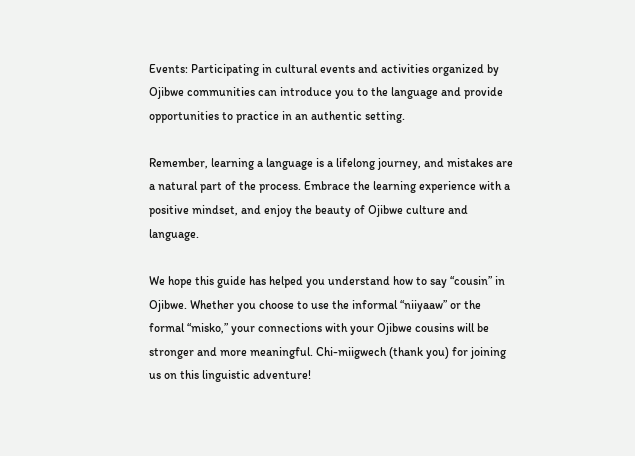Events: Participating in cultural events and activities organized by Ojibwe communities can introduce you to the language and provide opportunities to practice in an authentic setting.

Remember, learning a language is a lifelong journey, and mistakes are a natural part of the process. Embrace the learning experience with a positive mindset, and enjoy the beauty of Ojibwe culture and language.

We hope this guide has helped you understand how to say “cousin” in Ojibwe. Whether you choose to use the informal “niiyaaw” or the formal “misko,” your connections with your Ojibwe cousins will be stronger and more meaningful. Chi-miigwech (thank you) for joining us on this linguistic adventure!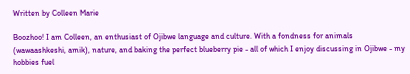Written by Colleen Marie

Boozhoo! I am Colleen, an enthusiast of Ojibwe language and culture. With a fondness for animals (wawaashkeshi, amik), nature, and baking the perfect blueberry pie - all of which I enjoy discussing in Ojibwe - my hobbies fuel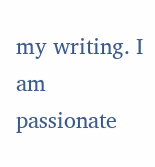my writing. I am passionate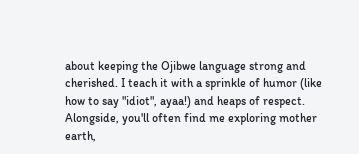about keeping the Ojibwe language strong and cherished. I teach it with a sprinkle of humor (like how to say "idiot", ayaa!) and heaps of respect. Alongside, you'll often find me exploring mother earth,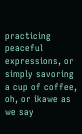practicing peaceful expressions, or simply savoring a cup of coffee, oh, or ikawe as we say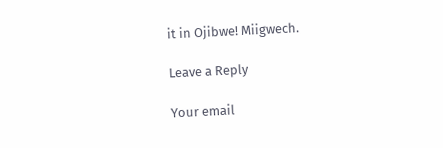it in Ojibwe! Miigwech.

Leave a Reply

Your email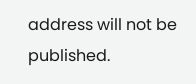address will not be published.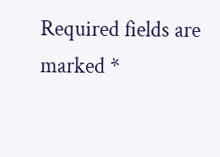Required fields are marked *